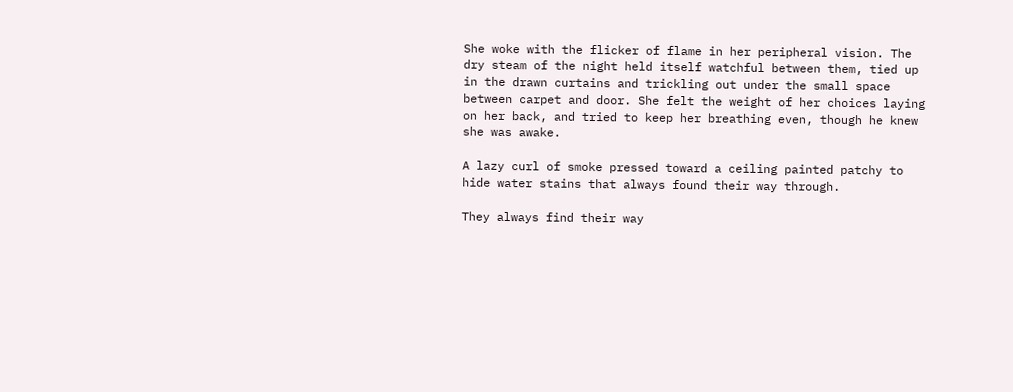She woke with the flicker of flame in her peripheral vision. The dry steam of the night held itself watchful between them, tied up in the drawn curtains and trickling out under the small space between carpet and door. She felt the weight of her choices laying on her back, and tried to keep her breathing even, though he knew she was awake.

A lazy curl of smoke pressed toward a ceiling painted patchy to hide water stains that always found their way through.

They always find their way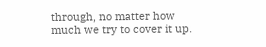through, no matter how much we try to cover it up.